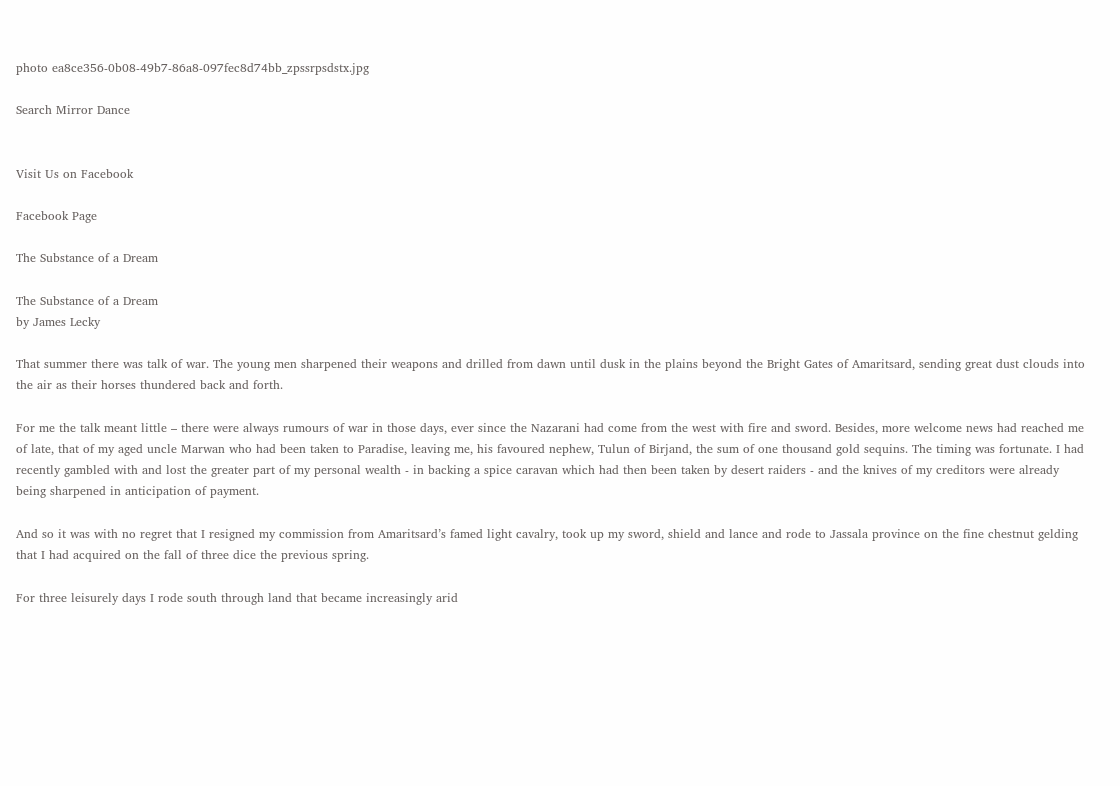photo ea8ce356-0b08-49b7-86a8-097fec8d74bb_zpssrpsdstx.jpg

Search Mirror Dance


Visit Us on Facebook

Facebook Page

The Substance of a Dream

The Substance of a Dream
by James Lecky

That summer there was talk of war. The young men sharpened their weapons and drilled from dawn until dusk in the plains beyond the Bright Gates of Amaritsard, sending great dust clouds into the air as their horses thundered back and forth.

For me the talk meant little – there were always rumours of war in those days, ever since the Nazarani had come from the west with fire and sword. Besides, more welcome news had reached me of late, that of my aged uncle Marwan who had been taken to Paradise, leaving me, his favoured nephew, Tulun of Birjand, the sum of one thousand gold sequins. The timing was fortunate. I had recently gambled with and lost the greater part of my personal wealth - in backing a spice caravan which had then been taken by desert raiders - and the knives of my creditors were already being sharpened in anticipation of payment.

And so it was with no regret that I resigned my commission from Amaritsard’s famed light cavalry, took up my sword, shield and lance and rode to Jassala province on the fine chestnut gelding that I had acquired on the fall of three dice the previous spring.

For three leisurely days I rode south through land that became increasingly arid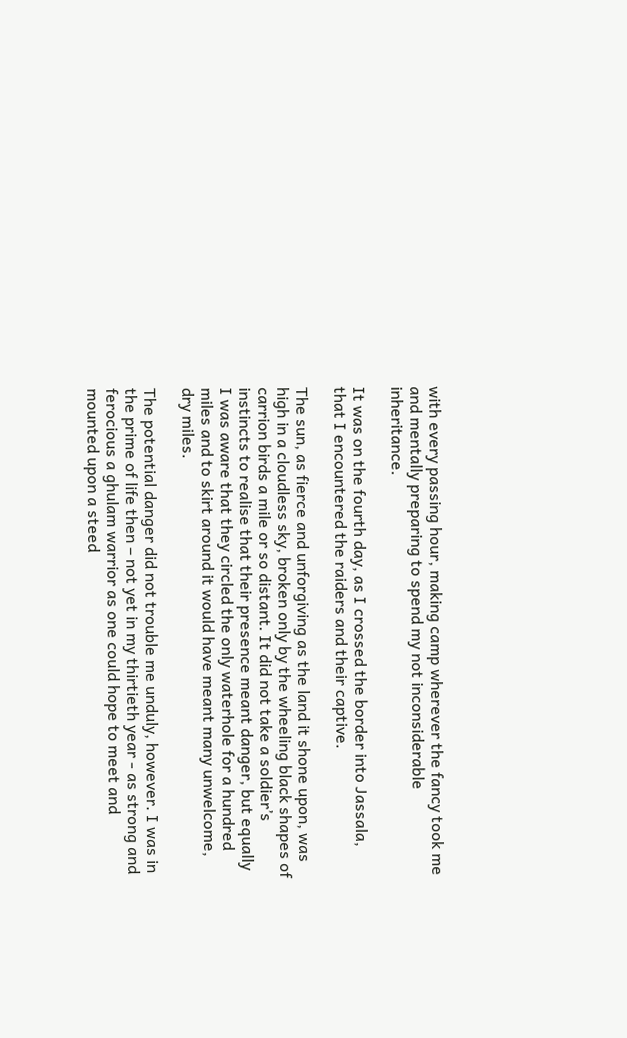with every passing hour, making camp wherever the fancy took me and mentally preparing to spend my not inconsiderable inheritance.

It was on the fourth day, as I crossed the border into Jassala, that I encountered the raiders and their captive.

The sun, as fierce and unforgiving as the land it shone upon, was high in a cloudless sky, broken only by the wheeling black shapes of carrion birds a mile or so distant. It did not take a soldier’s instincts to realise that their presence meant danger, but equally I was aware that they circled the only waterhole for a hundred miles and to skirt around it would have meant many unwelcome, dry miles.

The potential danger did not trouble me unduly, however. I was in the prime of life then – not yet in my thirtieth year - as strong and ferocious a ghulam warrior as one could hope to meet and mounted upon a steed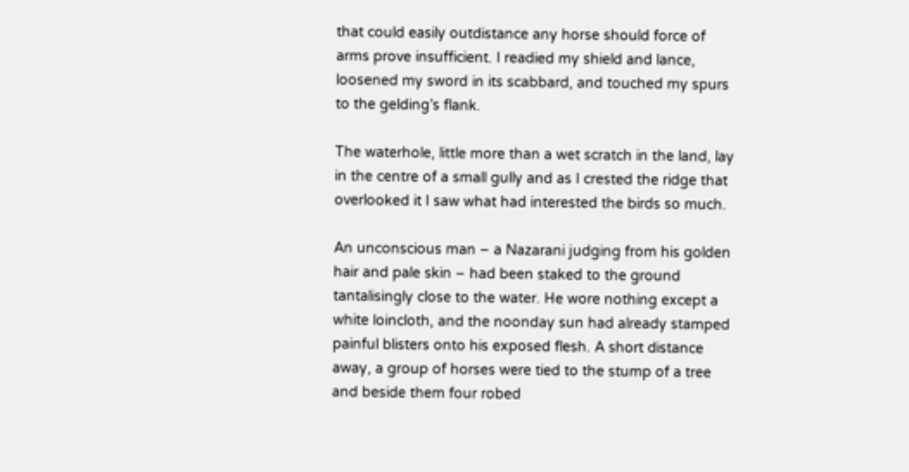that could easily outdistance any horse should force of arms prove insufficient. I readied my shield and lance, loosened my sword in its scabbard, and touched my spurs to the gelding’s flank.

The waterhole, little more than a wet scratch in the land, lay in the centre of a small gully and as I crested the ridge that overlooked it I saw what had interested the birds so much.

An unconscious man – a Nazarani judging from his golden hair and pale skin – had been staked to the ground tantalisingly close to the water. He wore nothing except a white loincloth, and the noonday sun had already stamped painful blisters onto his exposed flesh. A short distance away, a group of horses were tied to the stump of a tree and beside them four robed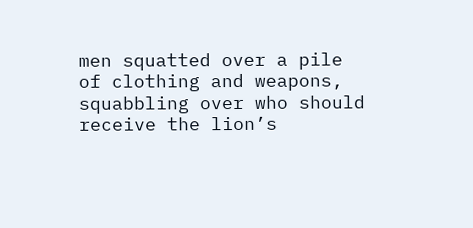men squatted over a pile of clothing and weapons, squabbling over who should receive the lion’s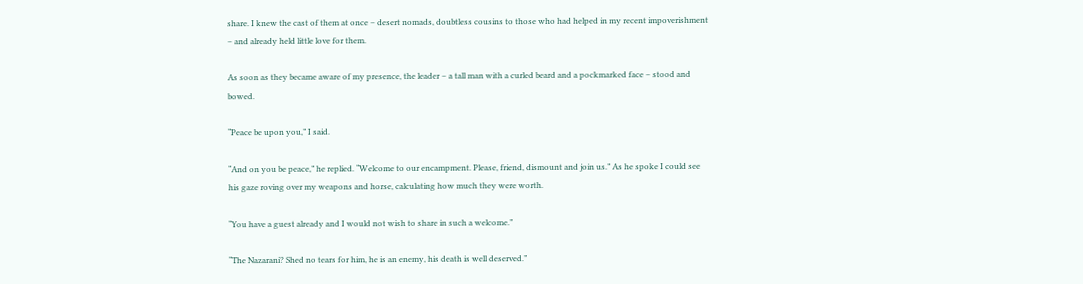share. I knew the cast of them at once – desert nomads, doubtless cousins to those who had helped in my recent impoverishment – and already held little love for them.

As soon as they became aware of my presence, the leader – a tall man with a curled beard and a pockmarked face – stood and bowed.

“Peace be upon you,” I said.

“And on you be peace,” he replied. “Welcome to our encampment. Please, friend, dismount and join us.” As he spoke I could see his gaze roving over my weapons and horse, calculating how much they were worth.

“You have a guest already and I would not wish to share in such a welcome.”

“The Nazarani? Shed no tears for him, he is an enemy, his death is well deserved.”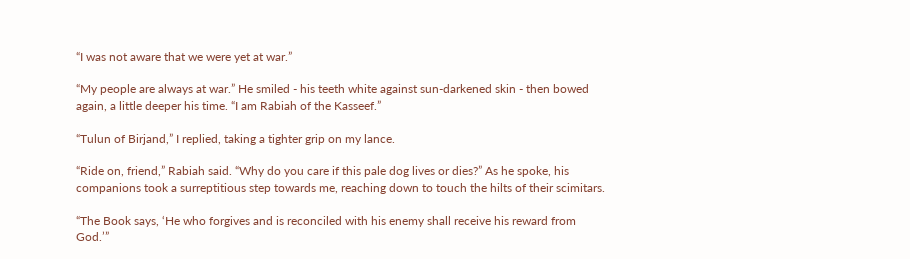“I was not aware that we were yet at war.”

“My people are always at war.” He smiled - his teeth white against sun-darkened skin - then bowed again, a little deeper his time. “I am Rabiah of the Kasseef.”

“Tulun of Birjand,” I replied, taking a tighter grip on my lance.

“Ride on, friend,” Rabiah said. “Why do you care if this pale dog lives or dies?” As he spoke, his companions took a surreptitious step towards me, reaching down to touch the hilts of their scimitars.

“The Book says, ‘He who forgives and is reconciled with his enemy shall receive his reward from God.’”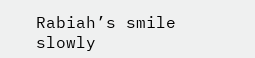Rabiah’s smile slowly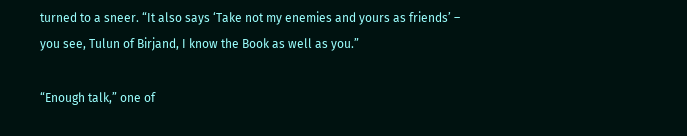turned to a sneer. “It also says ‘Take not my enemies and yours as friends’ – you see, Tulun of Birjand, I know the Book as well as you.”

“Enough talk,” one of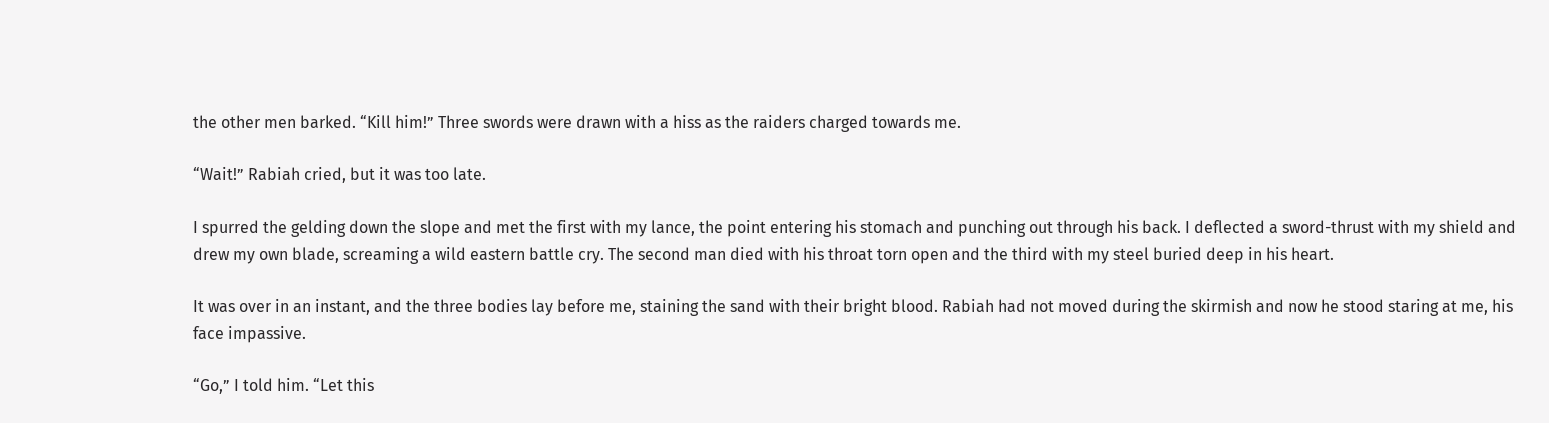the other men barked. “Kill him!” Three swords were drawn with a hiss as the raiders charged towards me.

“Wait!” Rabiah cried, but it was too late.

I spurred the gelding down the slope and met the first with my lance, the point entering his stomach and punching out through his back. I deflected a sword-thrust with my shield and drew my own blade, screaming a wild eastern battle cry. The second man died with his throat torn open and the third with my steel buried deep in his heart.

It was over in an instant, and the three bodies lay before me, staining the sand with their bright blood. Rabiah had not moved during the skirmish and now he stood staring at me, his face impassive.

“Go,” I told him. “Let this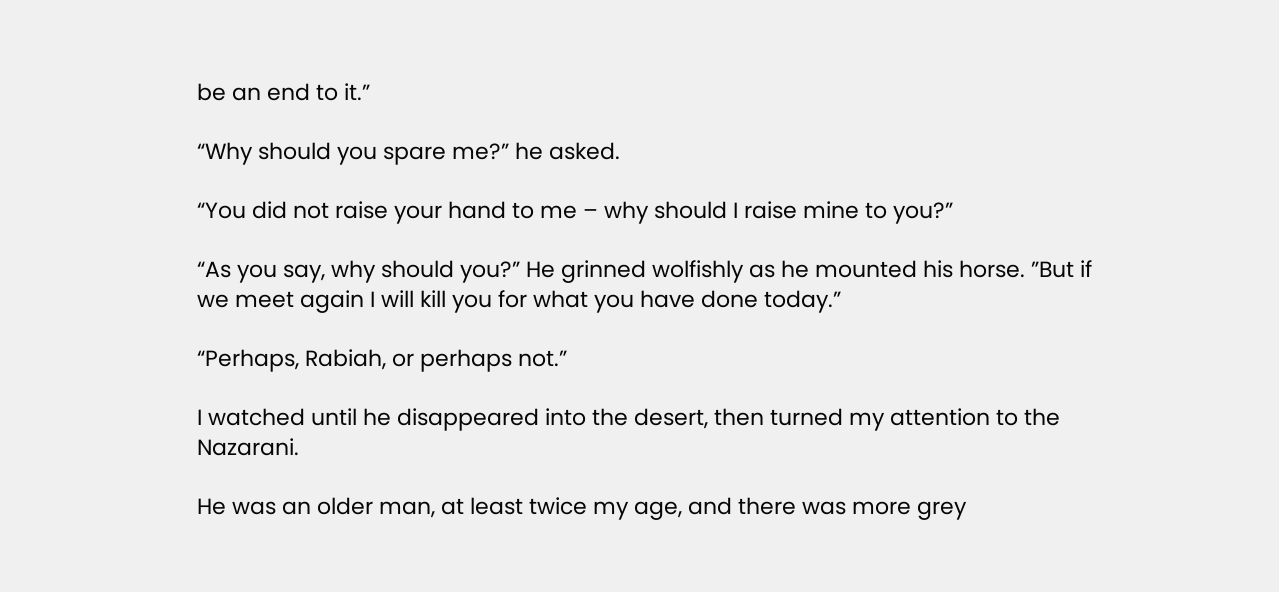be an end to it.”

“Why should you spare me?” he asked.

“You did not raise your hand to me – why should I raise mine to you?”

“As you say, why should you?” He grinned wolfishly as he mounted his horse. ”But if we meet again I will kill you for what you have done today.”

“Perhaps, Rabiah, or perhaps not.”

I watched until he disappeared into the desert, then turned my attention to the Nazarani.

He was an older man, at least twice my age, and there was more grey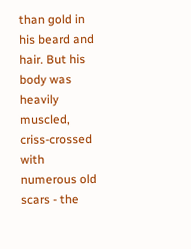than gold in his beard and hair. But his body was heavily muscled, criss-crossed with numerous old scars - the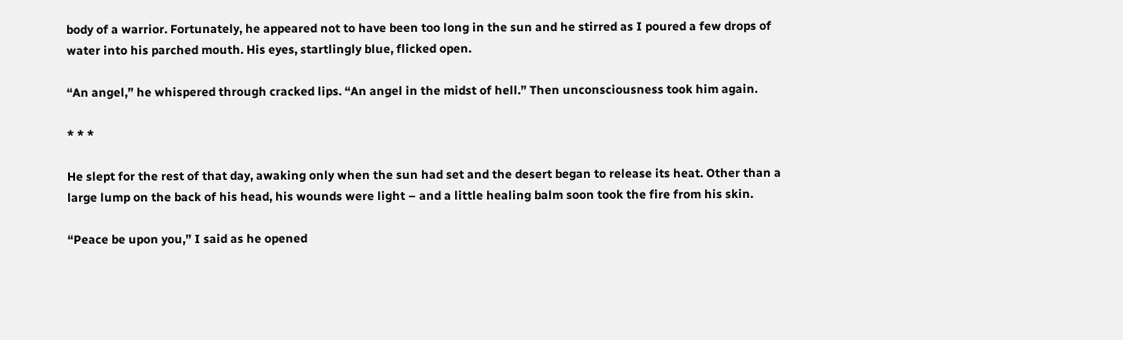body of a warrior. Fortunately, he appeared not to have been too long in the sun and he stirred as I poured a few drops of water into his parched mouth. His eyes, startlingly blue, flicked open.

“An angel,” he whispered through cracked lips. “An angel in the midst of hell.” Then unconsciousness took him again.

* * *

He slept for the rest of that day, awaking only when the sun had set and the desert began to release its heat. Other than a large lump on the back of his head, his wounds were light – and a little healing balm soon took the fire from his skin.

“Peace be upon you,” I said as he opened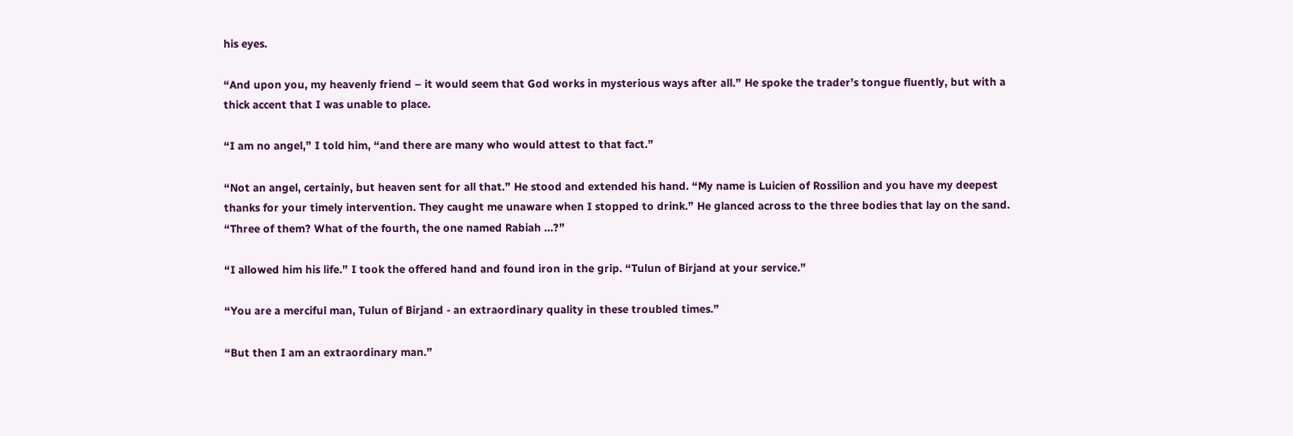his eyes.

“And upon you, my heavenly friend – it would seem that God works in mysterious ways after all.” He spoke the trader’s tongue fluently, but with a thick accent that I was unable to place.

“I am no angel,” I told him, “and there are many who would attest to that fact.”

“Not an angel, certainly, but heaven sent for all that.” He stood and extended his hand. “My name is Luicien of Rossilion and you have my deepest thanks for your timely intervention. They caught me unaware when I stopped to drink.” He glanced across to the three bodies that lay on the sand. “Three of them? What of the fourth, the one named Rabiah …?”

“I allowed him his life.” I took the offered hand and found iron in the grip. “Tulun of Birjand at your service.”

“You are a merciful man, Tulun of Birjand - an extraordinary quality in these troubled times.”

“But then I am an extraordinary man.”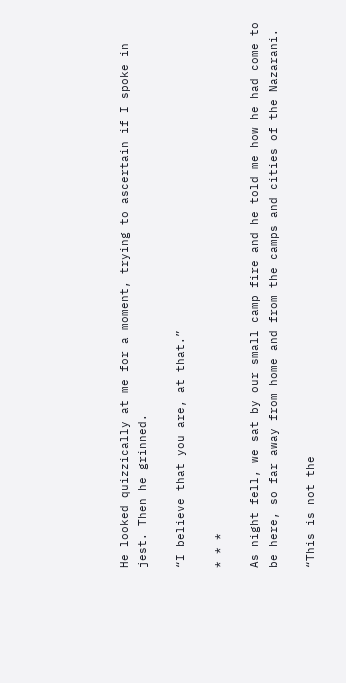He looked quizzically at me for a moment, trying to ascertain if I spoke in jest. Then he grinned.

“I believe that you are, at that.”

* * *

As night fell, we sat by our small camp fire and he told me how he had come to be here, so far away from home and from the camps and cities of the Nazarani.

“This is not the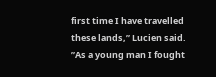first time I have travelled these lands,” Lucien said. ”As a young man I fought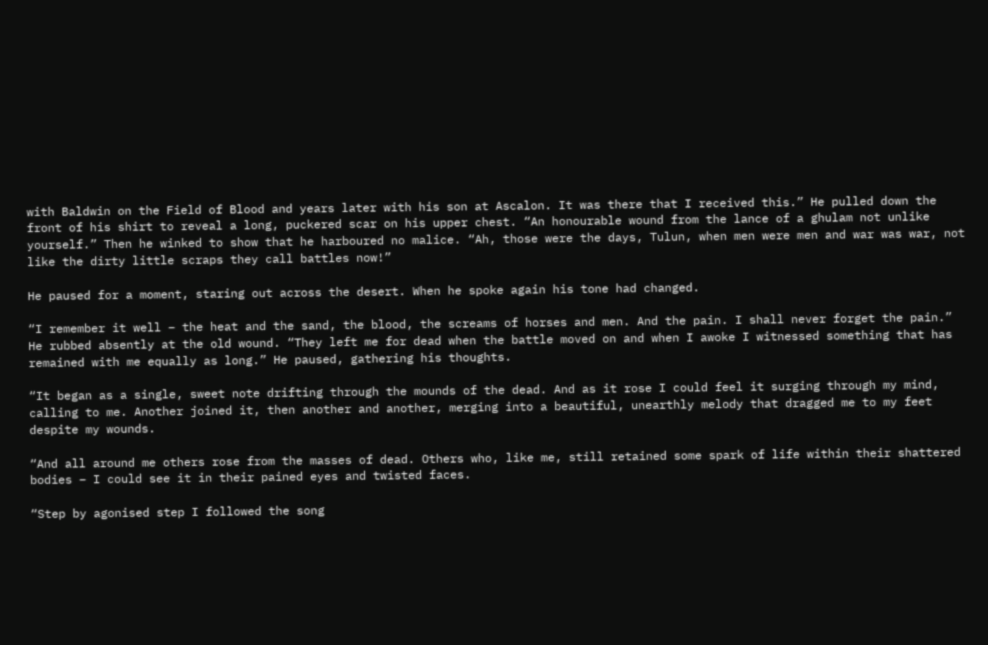with Baldwin on the Field of Blood and years later with his son at Ascalon. It was there that I received this.” He pulled down the front of his shirt to reveal a long, puckered scar on his upper chest. “An honourable wound from the lance of a ghulam not unlike yourself.” Then he winked to show that he harboured no malice. “Ah, those were the days, Tulun, when men were men and war was war, not like the dirty little scraps they call battles now!”

He paused for a moment, staring out across the desert. When he spoke again his tone had changed.

“I remember it well – the heat and the sand, the blood, the screams of horses and men. And the pain. I shall never forget the pain.” He rubbed absently at the old wound. “They left me for dead when the battle moved on and when I awoke I witnessed something that has remained with me equally as long.” He paused, gathering his thoughts.

“It began as a single, sweet note drifting through the mounds of the dead. And as it rose I could feel it surging through my mind, calling to me. Another joined it, then another and another, merging into a beautiful, unearthly melody that dragged me to my feet despite my wounds.

“And all around me others rose from the masses of dead. Others who, like me, still retained some spark of life within their shattered bodies – I could see it in their pained eyes and twisted faces.

“Step by agonised step I followed the song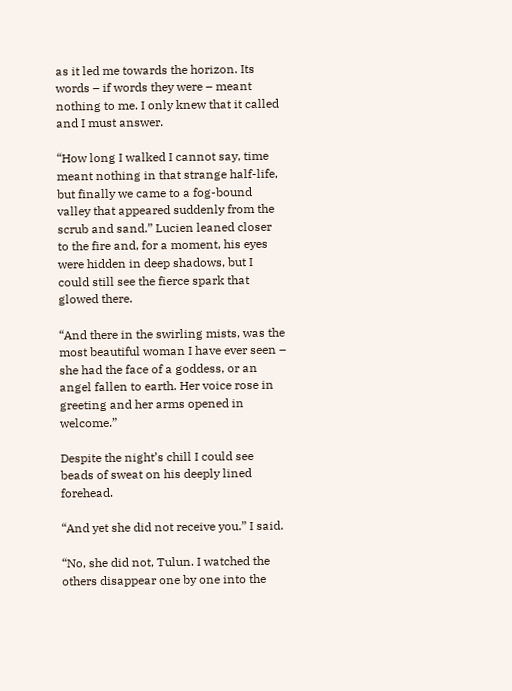as it led me towards the horizon. Its words – if words they were – meant nothing to me. I only knew that it called and I must answer.

“How long I walked I cannot say, time meant nothing in that strange half-life, but finally we came to a fog-bound valley that appeared suddenly from the scrub and sand.” Lucien leaned closer to the fire and, for a moment, his eyes were hidden in deep shadows, but I could still see the fierce spark that glowed there.

“And there in the swirling mists, was the most beautiful woman I have ever seen – she had the face of a goddess, or an angel fallen to earth. Her voice rose in greeting and her arms opened in welcome.”

Despite the night’s chill I could see beads of sweat on his deeply lined forehead.

“And yet she did not receive you.” I said.

“No, she did not, Tulun. I watched the others disappear one by one into the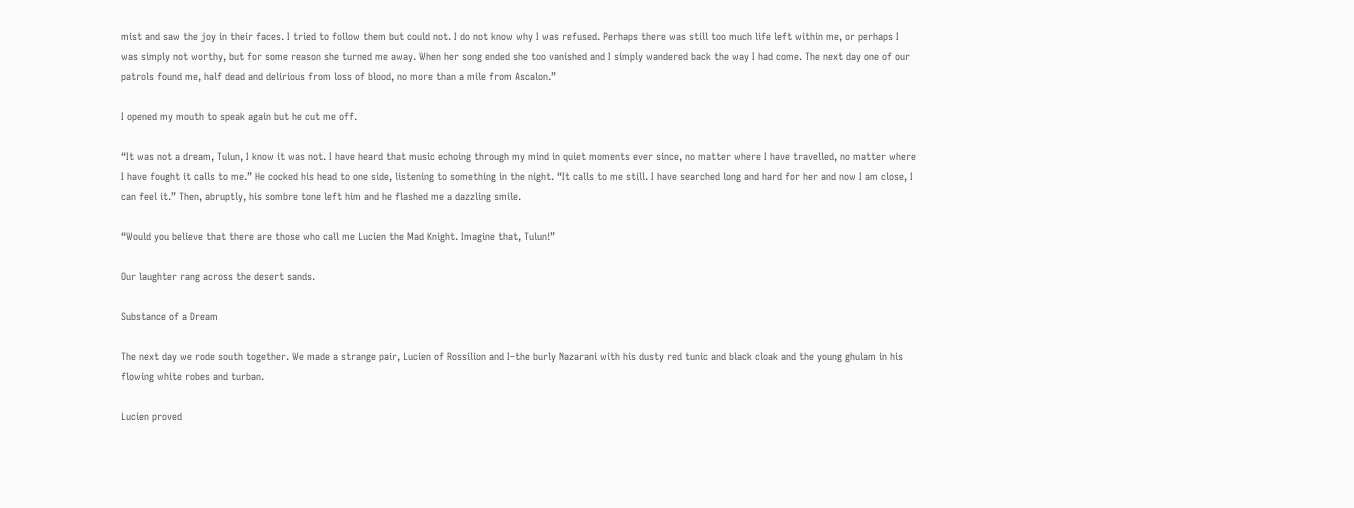mist and saw the joy in their faces. I tried to follow them but could not. I do not know why I was refused. Perhaps there was still too much life left within me, or perhaps I was simply not worthy, but for some reason she turned me away. When her song ended she too vanished and I simply wandered back the way I had come. The next day one of our patrols found me, half dead and delirious from loss of blood, no more than a mile from Ascalon.”

I opened my mouth to speak again but he cut me off.

“It was not a dream, Tulun, I know it was not. I have heard that music echoing through my mind in quiet moments ever since, no matter where I have travelled, no matter where I have fought it calls to me.” He cocked his head to one side, listening to something in the night. “It calls to me still. I have searched long and hard for her and now I am close, I can feel it.” Then, abruptly, his sombre tone left him and he flashed me a dazzling smile.

“Would you believe that there are those who call me Lucien the Mad Knight. Imagine that, Tulun!”

Our laughter rang across the desert sands.

Substance of a Dream

The next day we rode south together. We made a strange pair, Lucien of Rossilion and I–the burly Nazarani with his dusty red tunic and black cloak and the young ghulam in his flowing white robes and turban.

Lucien proved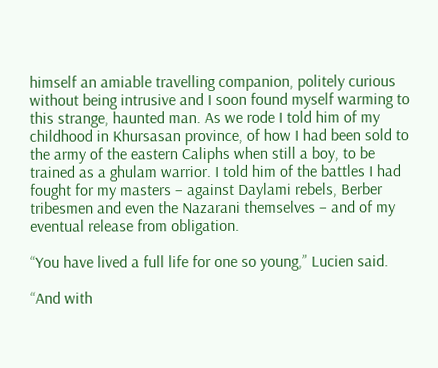himself an amiable travelling companion, politely curious without being intrusive and I soon found myself warming to this strange, haunted man. As we rode I told him of my childhood in Khursasan province, of how I had been sold to the army of the eastern Caliphs when still a boy, to be trained as a ghulam warrior. I told him of the battles I had fought for my masters – against Daylami rebels, Berber tribesmen and even the Nazarani themselves – and of my eventual release from obligation.

“You have lived a full life for one so young,” Lucien said.

“And with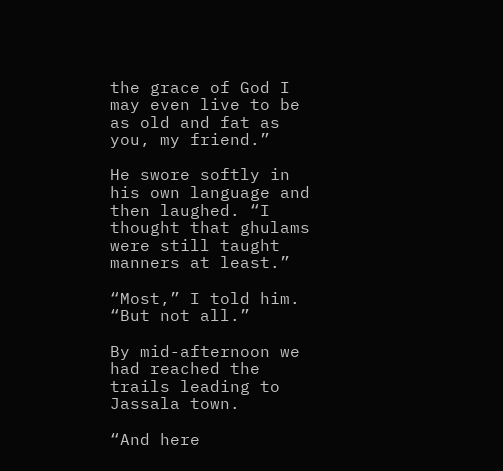the grace of God I may even live to be as old and fat as you, my friend.”

He swore softly in his own language and then laughed. “I thought that ghulams were still taught manners at least.”

“Most,” I told him. “But not all.”

By mid-afternoon we had reached the trails leading to Jassala town.

“And here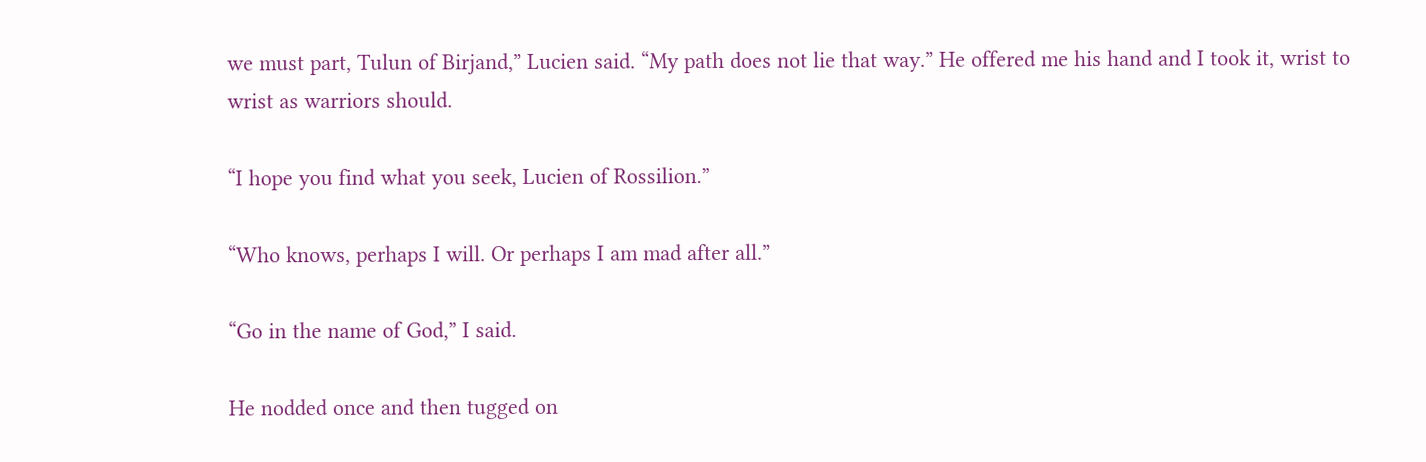we must part, Tulun of Birjand,” Lucien said. “My path does not lie that way.” He offered me his hand and I took it, wrist to wrist as warriors should.

“I hope you find what you seek, Lucien of Rossilion.”

“Who knows, perhaps I will. Or perhaps I am mad after all.”

“Go in the name of God,” I said.

He nodded once and then tugged on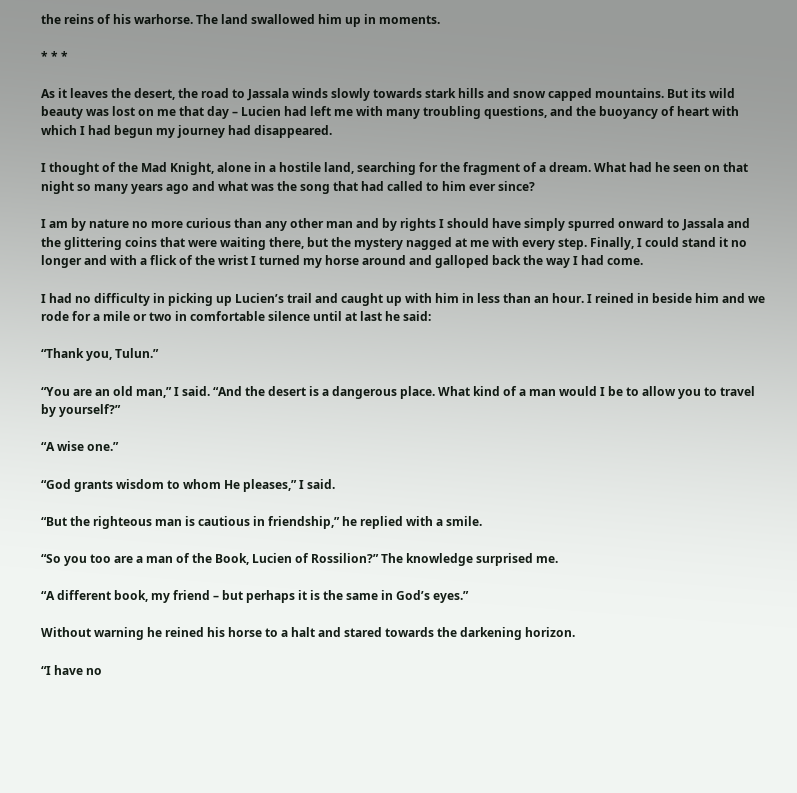the reins of his warhorse. The land swallowed him up in moments.

* * *

As it leaves the desert, the road to Jassala winds slowly towards stark hills and snow capped mountains. But its wild beauty was lost on me that day – Lucien had left me with many troubling questions, and the buoyancy of heart with which I had begun my journey had disappeared.

I thought of the Mad Knight, alone in a hostile land, searching for the fragment of a dream. What had he seen on that night so many years ago and what was the song that had called to him ever since?

I am by nature no more curious than any other man and by rights I should have simply spurred onward to Jassala and the glittering coins that were waiting there, but the mystery nagged at me with every step. Finally, I could stand it no longer and with a flick of the wrist I turned my horse around and galloped back the way I had come.

I had no difficulty in picking up Lucien’s trail and caught up with him in less than an hour. I reined in beside him and we rode for a mile or two in comfortable silence until at last he said:

“Thank you, Tulun.”

“You are an old man,” I said. “And the desert is a dangerous place. What kind of a man would I be to allow you to travel by yourself?”

“A wise one.”

“God grants wisdom to whom He pleases,” I said.

“But the righteous man is cautious in friendship,” he replied with a smile.

“So you too are a man of the Book, Lucien of Rossilion?” The knowledge surprised me.

“A different book, my friend – but perhaps it is the same in God’s eyes.”

Without warning he reined his horse to a halt and stared towards the darkening horizon.

“I have no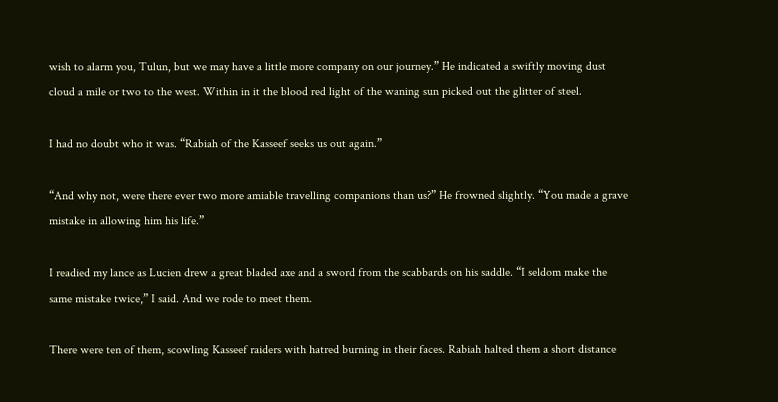wish to alarm you, Tulun, but we may have a little more company on our journey.” He indicated a swiftly moving dust cloud a mile or two to the west. Within in it the blood red light of the waning sun picked out the glitter of steel.

I had no doubt who it was. “Rabiah of the Kasseef seeks us out again.”

“And why not, were there ever two more amiable travelling companions than us?” He frowned slightly. “You made a grave mistake in allowing him his life.”

I readied my lance as Lucien drew a great bladed axe and a sword from the scabbards on his saddle. “I seldom make the same mistake twice,” I said. And we rode to meet them.

There were ten of them, scowling Kasseef raiders with hatred burning in their faces. Rabiah halted them a short distance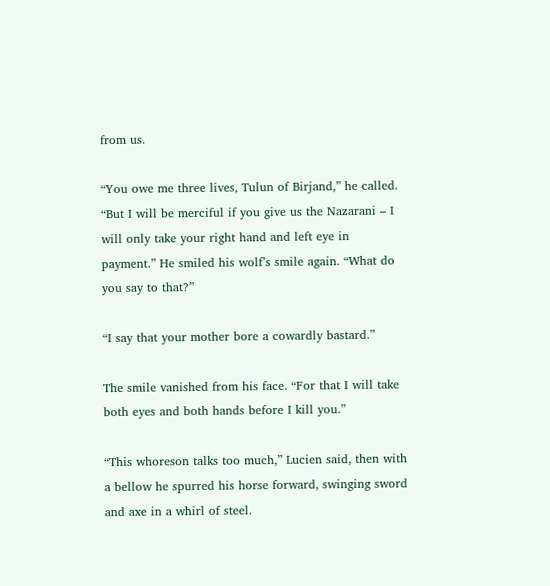from us.

“You owe me three lives, Tulun of Birjand,” he called. “But I will be merciful if you give us the Nazarani – I will only take your right hand and left eye in payment.” He smiled his wolf’s smile again. “What do you say to that?”

“I say that your mother bore a cowardly bastard.”

The smile vanished from his face. “For that I will take both eyes and both hands before I kill you.”

“This whoreson talks too much,” Lucien said, then with a bellow he spurred his horse forward, swinging sword and axe in a whirl of steel.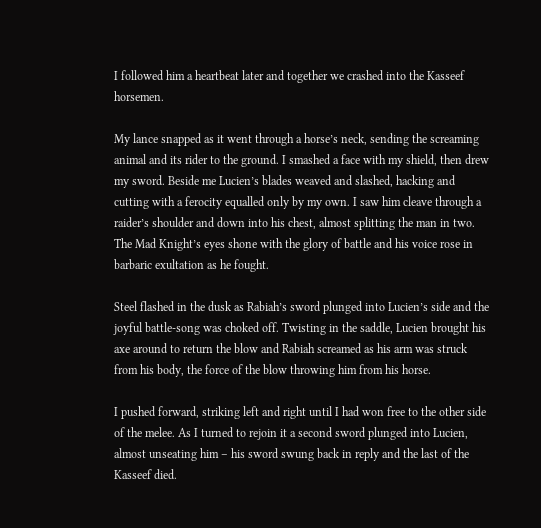I followed him a heartbeat later and together we crashed into the Kasseef horsemen.

My lance snapped as it went through a horse’s neck, sending the screaming animal and its rider to the ground. I smashed a face with my shield, then drew my sword. Beside me Lucien’s blades weaved and slashed, hacking and cutting with a ferocity equalled only by my own. I saw him cleave through a raider’s shoulder and down into his chest, almost splitting the man in two. The Mad Knight’s eyes shone with the glory of battle and his voice rose in barbaric exultation as he fought.

Steel flashed in the dusk as Rabiah’s sword plunged into Lucien’s side and the joyful battle-song was choked off. Twisting in the saddle, Lucien brought his axe around to return the blow and Rabiah screamed as his arm was struck from his body, the force of the blow throwing him from his horse.

I pushed forward, striking left and right until I had won free to the other side of the melee. As I turned to rejoin it a second sword plunged into Lucien, almost unseating him – his sword swung back in reply and the last of the Kasseef died.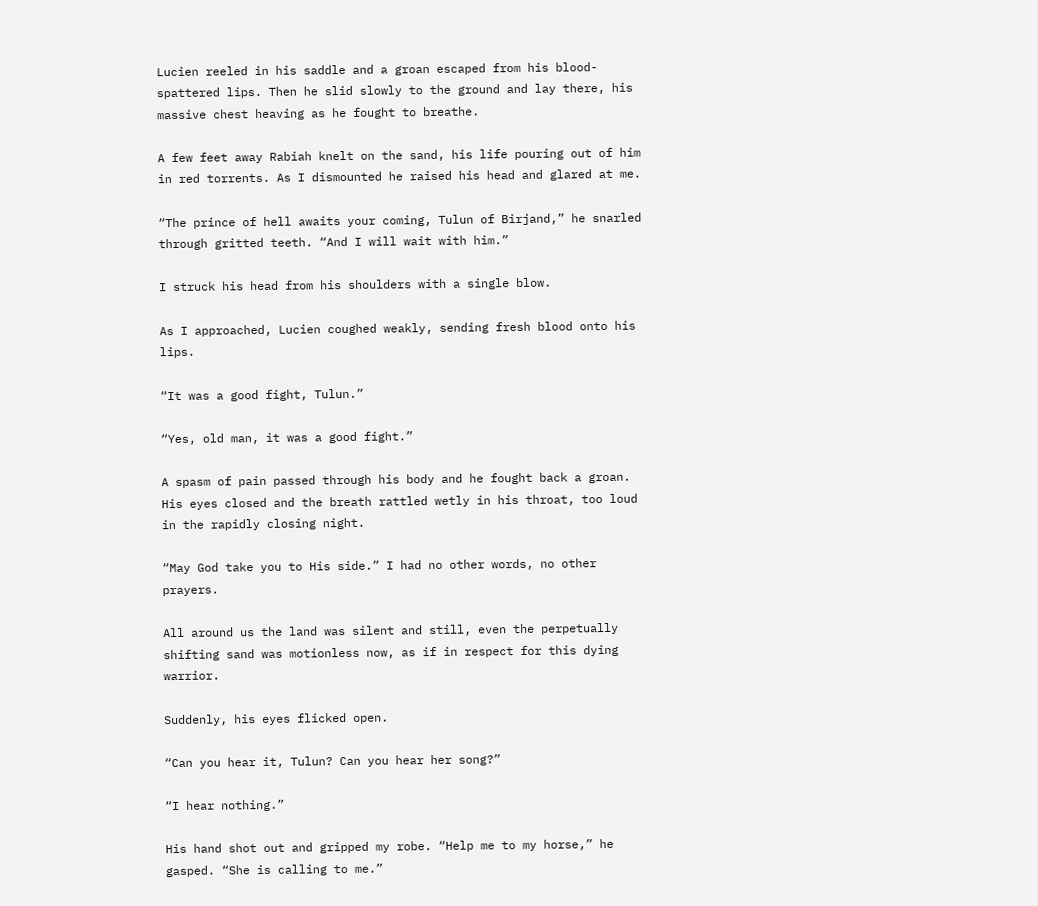Lucien reeled in his saddle and a groan escaped from his blood-spattered lips. Then he slid slowly to the ground and lay there, his massive chest heaving as he fought to breathe.

A few feet away Rabiah knelt on the sand, his life pouring out of him in red torrents. As I dismounted he raised his head and glared at me.

“The prince of hell awaits your coming, Tulun of Birjand,” he snarled through gritted teeth. “And I will wait with him.”

I struck his head from his shoulders with a single blow.

As I approached, Lucien coughed weakly, sending fresh blood onto his lips.

“It was a good fight, Tulun.”

“Yes, old man, it was a good fight.”

A spasm of pain passed through his body and he fought back a groan. His eyes closed and the breath rattled wetly in his throat, too loud in the rapidly closing night.

“May God take you to His side.” I had no other words, no other prayers.

All around us the land was silent and still, even the perpetually shifting sand was motionless now, as if in respect for this dying warrior.

Suddenly, his eyes flicked open.

“Can you hear it, Tulun? Can you hear her song?”

“I hear nothing.”

His hand shot out and gripped my robe. “Help me to my horse,” he gasped. “She is calling to me.”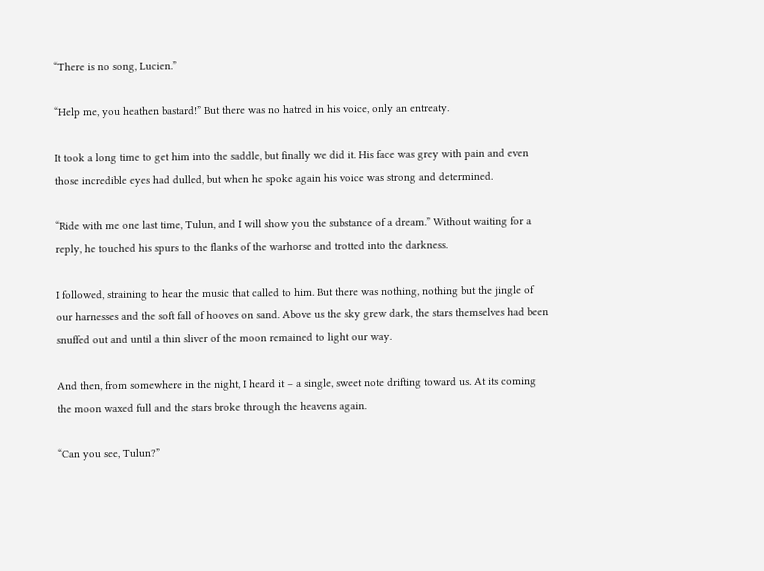“There is no song, Lucien.”

“Help me, you heathen bastard!” But there was no hatred in his voice, only an entreaty.

It took a long time to get him into the saddle, but finally we did it. His face was grey with pain and even those incredible eyes had dulled, but when he spoke again his voice was strong and determined.

“Ride with me one last time, Tulun, and I will show you the substance of a dream.” Without waiting for a reply, he touched his spurs to the flanks of the warhorse and trotted into the darkness.

I followed, straining to hear the music that called to him. But there was nothing, nothing but the jingle of our harnesses and the soft fall of hooves on sand. Above us the sky grew dark, the stars themselves had been snuffed out and until a thin sliver of the moon remained to light our way.

And then, from somewhere in the night, I heard it – a single, sweet note drifting toward us. At its coming the moon waxed full and the stars broke through the heavens again.

“Can you see, Tulun?”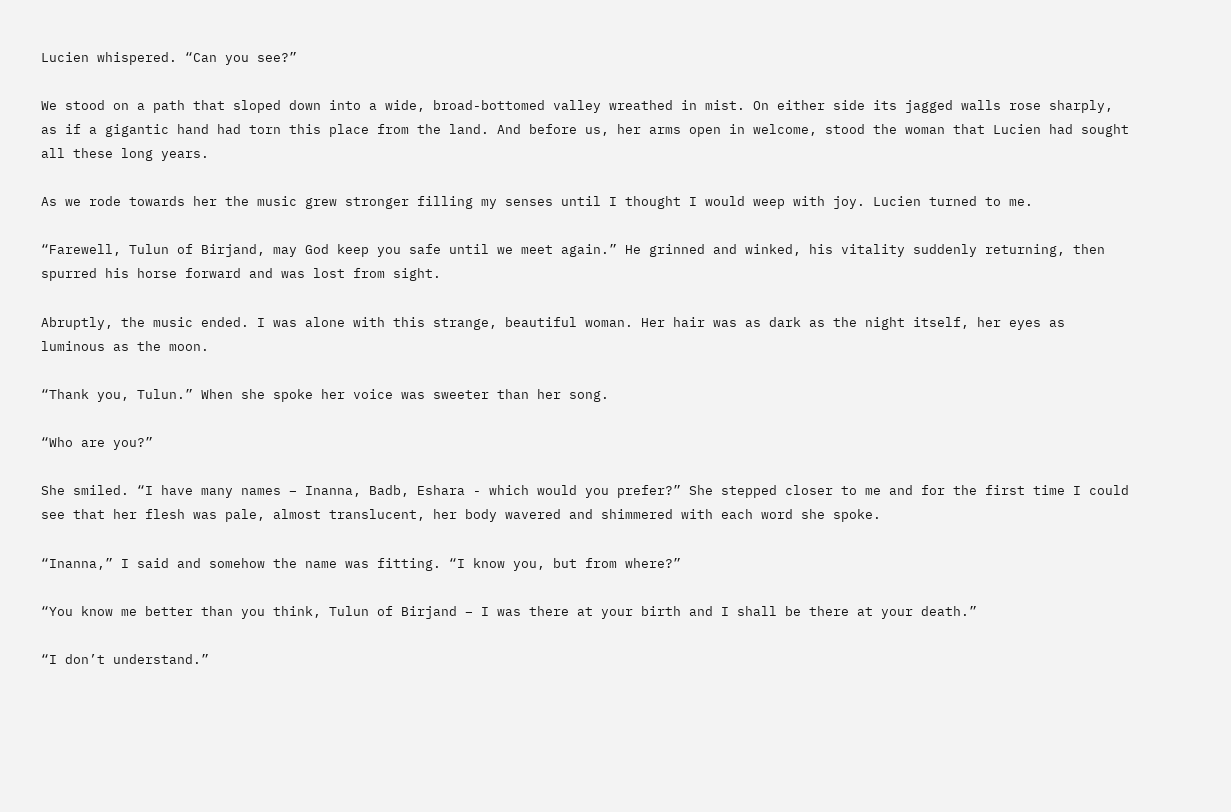Lucien whispered. “Can you see?”

We stood on a path that sloped down into a wide, broad-bottomed valley wreathed in mist. On either side its jagged walls rose sharply, as if a gigantic hand had torn this place from the land. And before us, her arms open in welcome, stood the woman that Lucien had sought all these long years.

As we rode towards her the music grew stronger filling my senses until I thought I would weep with joy. Lucien turned to me.

“Farewell, Tulun of Birjand, may God keep you safe until we meet again.” He grinned and winked, his vitality suddenly returning, then spurred his horse forward and was lost from sight.

Abruptly, the music ended. I was alone with this strange, beautiful woman. Her hair was as dark as the night itself, her eyes as luminous as the moon.

“Thank you, Tulun.” When she spoke her voice was sweeter than her song.

“Who are you?”

She smiled. “I have many names – Inanna, Badb, Eshara - which would you prefer?” She stepped closer to me and for the first time I could see that her flesh was pale, almost translucent, her body wavered and shimmered with each word she spoke.

“Inanna,” I said and somehow the name was fitting. “I know you, but from where?”

“You know me better than you think, Tulun of Birjand – I was there at your birth and I shall be there at your death.”

“I don’t understand.”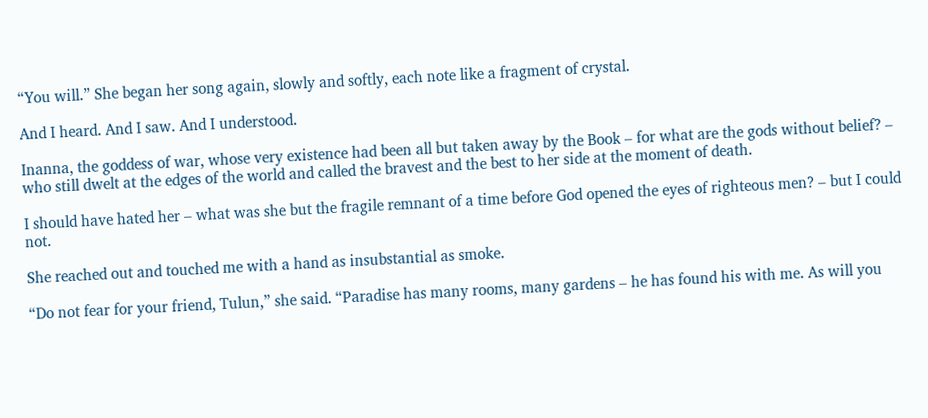“You will.” She began her song again, slowly and softly, each note like a fragment of crystal.

And I heard. And I saw. And I understood.

Inanna, the goddess of war, whose very existence had been all but taken away by the Book – for what are the gods without belief? – who still dwelt at the edges of the world and called the bravest and the best to her side at the moment of death.

I should have hated her – what was she but the fragile remnant of a time before God opened the eyes of righteous men? – but I could not.

She reached out and touched me with a hand as insubstantial as smoke.

“Do not fear for your friend, Tulun,” she said. “Paradise has many rooms, many gardens – he has found his with me. As will you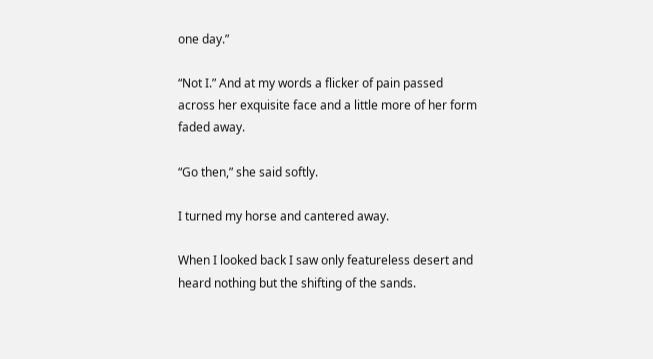one day.”

“Not I.” And at my words a flicker of pain passed across her exquisite face and a little more of her form faded away.

“Go then,” she said softly.

I turned my horse and cantered away.

When I looked back I saw only featureless desert and heard nothing but the shifting of the sands.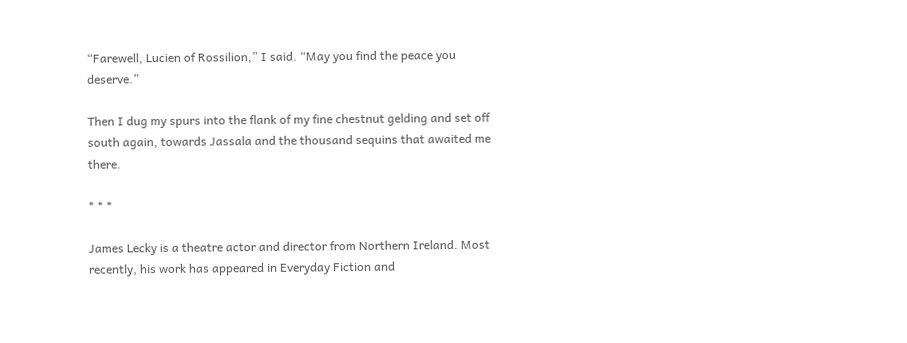“Farewell, Lucien of Rossilion,” I said. “May you find the peace you deserve.”

Then I dug my spurs into the flank of my fine chestnut gelding and set off south again, towards Jassala and the thousand sequins that awaited me there.

* * *

James Lecky is a theatre actor and director from Northern Ireland. Most recently, his work has appeared in Everyday Fiction and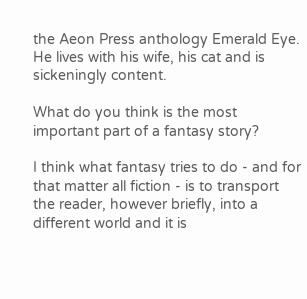the Aeon Press anthology Emerald Eye. He lives with his wife, his cat and is sickeningly content.

What do you think is the most important part of a fantasy story?

I think what fantasy tries to do - and for that matter all fiction - is to transport the reader, however briefly, into a different world and it is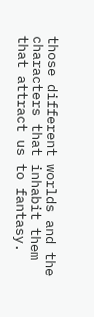those different worlds and the characters that inhabit them that attract us to fantasy.